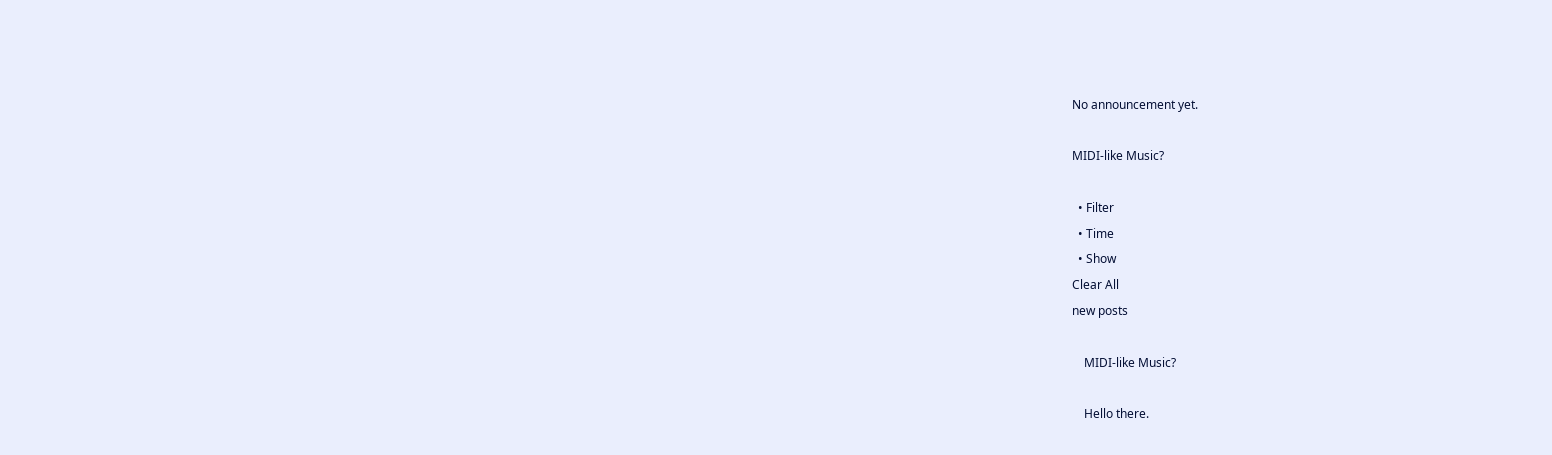No announcement yet.

MIDI-like Music?

  • Filter
  • Time
  • Show
Clear All
new posts

    MIDI-like Music?

    Hello there.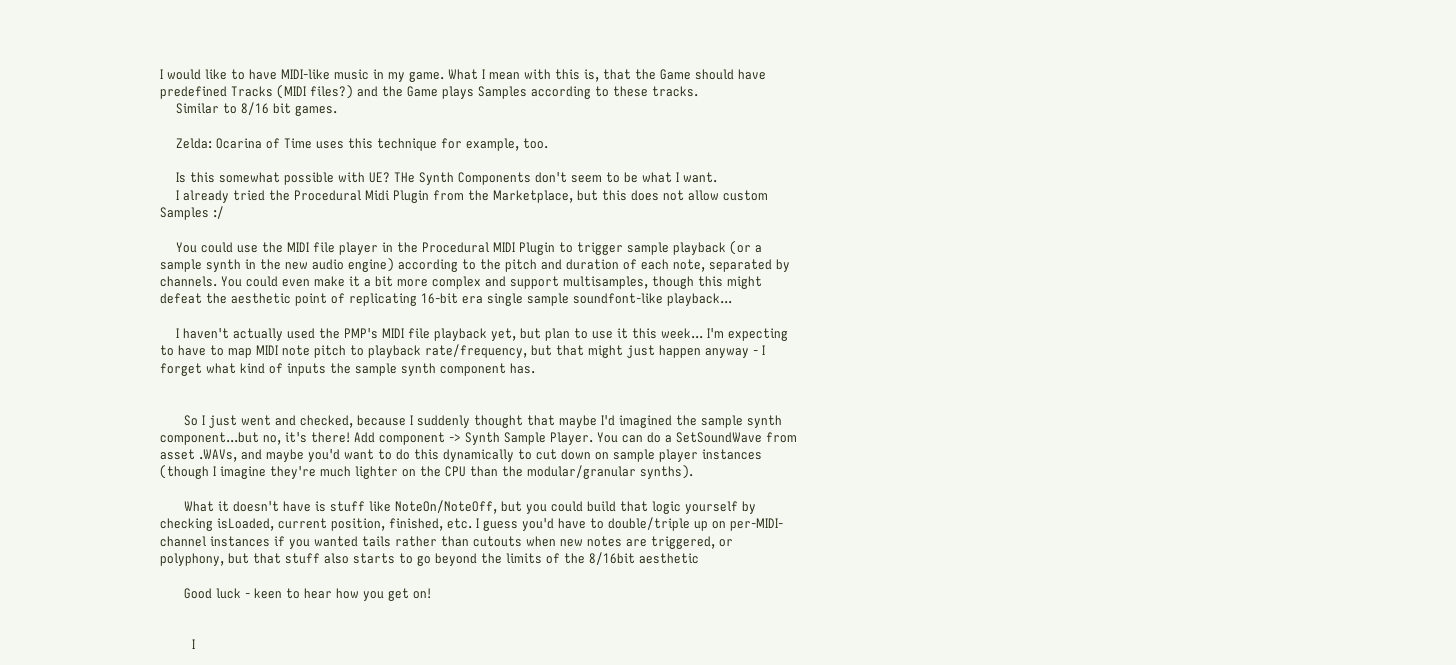I would like to have MIDI-like music in my game. What I mean with this is, that the Game should have predefined Tracks (MIDI files?) and the Game plays Samples according to these tracks.
    Similar to 8/16 bit games.

    Zelda: Ocarina of Time uses this technique for example, too.

    Is this somewhat possible with UE? THe Synth Components don't seem to be what I want.
    I already tried the Procedural Midi Plugin from the Marketplace, but this does not allow custom Samples :/

    You could use the MIDI file player in the Procedural MIDI Plugin to trigger sample playback (or a sample synth in the new audio engine) according to the pitch and duration of each note, separated by channels. You could even make it a bit more complex and support multisamples, though this might defeat the aesthetic point of replicating 16-bit era single sample soundfont-like playback...

    I haven't actually used the PMP's MIDI file playback yet, but plan to use it this week... I'm expecting to have to map MIDI note pitch to playback rate/frequency, but that might just happen anyway - I forget what kind of inputs the sample synth component has.


      So I just went and checked, because I suddenly thought that maybe I'd imagined the sample synth component...but no, it's there! Add component -> Synth Sample Player. You can do a SetSoundWave from asset .WAVs, and maybe you'd want to do this dynamically to cut down on sample player instances (though I imagine they're much lighter on the CPU than the modular/granular synths).

      What it doesn't have is stuff like NoteOn/NoteOff, but you could build that logic yourself by checking isLoaded, current position, finished, etc. I guess you'd have to double/triple up on per-MIDI-channel instances if you wanted tails rather than cutouts when new notes are triggered, or polyphony, but that stuff also starts to go beyond the limits of the 8/16bit aesthetic

      Good luck - keen to hear how you get on!


        I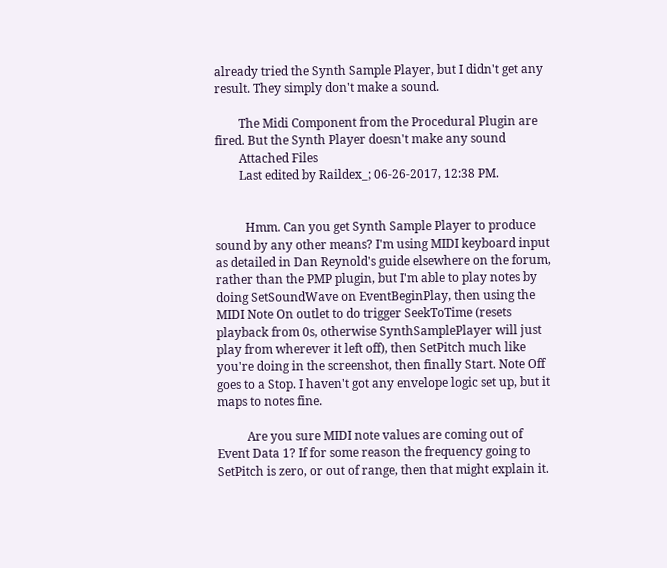already tried the Synth Sample Player, but I didn't get any result. They simply don't make a sound.

        The Midi Component from the Procedural Plugin are fired. But the Synth Player doesn't make any sound
        Attached Files
        Last edited by Raildex_; 06-26-2017, 12:38 PM.


          Hmm. Can you get Synth Sample Player to produce sound by any other means? I'm using MIDI keyboard input as detailed in Dan Reynold's guide elsewhere on the forum, rather than the PMP plugin, but I'm able to play notes by doing SetSoundWave on EventBeginPlay, then using the MIDI Note On outlet to do trigger SeekToTime (resets playback from 0s, otherwise SynthSamplePlayer will just play from wherever it left off), then SetPitch much like you're doing in the screenshot, then finally Start. Note Off goes to a Stop. I haven't got any envelope logic set up, but it maps to notes fine.

          Are you sure MIDI note values are coming out of Event Data 1? If for some reason the frequency going to SetPitch is zero, or out of range, then that might explain it.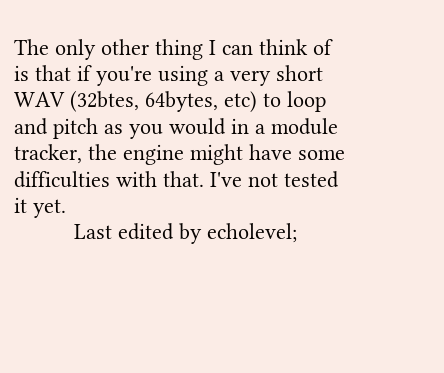The only other thing I can think of is that if you're using a very short WAV (32btes, 64bytes, etc) to loop and pitch as you would in a module tracker, the engine might have some difficulties with that. I've not tested it yet.
          Last edited by echolevel;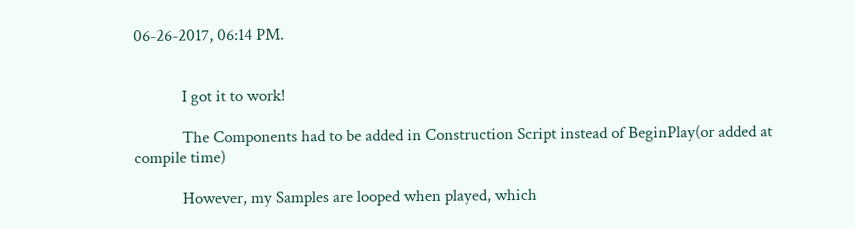06-26-2017, 06:14 PM.


            I got it to work!

            The Components had to be added in Construction Script instead of BeginPlay(or added at compile time)

            However, my Samples are looped when played, which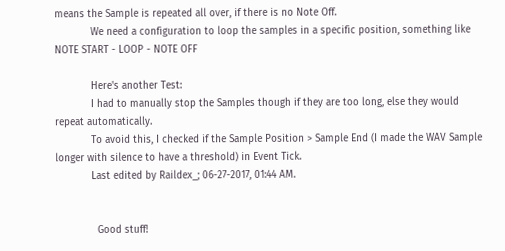means the Sample is repeated all over, if there is no Note Off.
            We need a configuration to loop the samples in a specific position, something like NOTE START - LOOP - NOTE OFF

            Here's another Test:
            I had to manually stop the Samples though if they are too long, else they would repeat automatically.
            To avoid this, I checked if the Sample Position > Sample End (I made the WAV Sample longer with silence to have a threshold) in Event Tick.
            Last edited by Raildex_; 06-27-2017, 01:44 AM.


              Good stuff!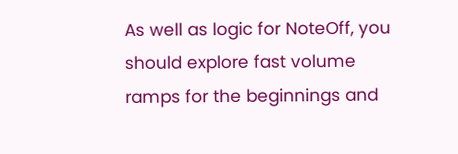As well as logic for NoteOff, you should explore fast volume ramps for the beginnings and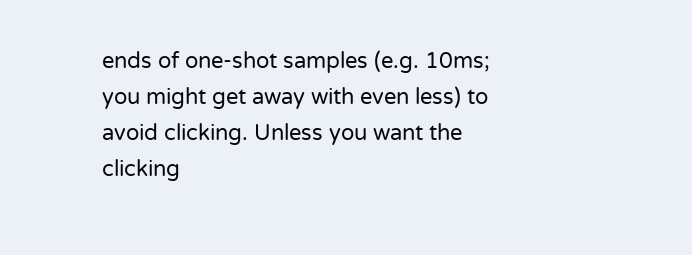ends of one-shot samples (e.g. 10ms; you might get away with even less) to avoid clicking. Unless you want the clicking